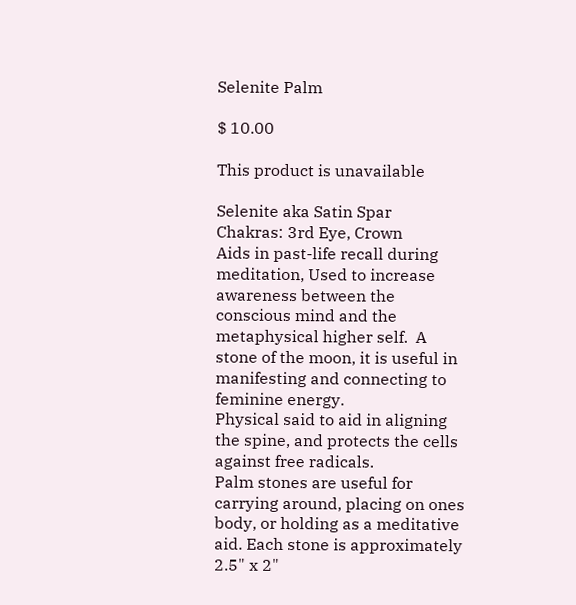Selenite Palm

$ 10.00

This product is unavailable

Selenite aka Satin Spar
Chakras: 3rd Eye, Crown
Aids in past-life recall during meditation, Used to increase awareness between the conscious mind and the metaphysical higher self.  A stone of the moon, it is useful in manifesting and connecting to feminine energy.
Physical said to aid in aligning the spine, and protects the cells against free radicals.
Palm stones are useful for carrying around, placing on ones body, or holding as a meditative aid. Each stone is approximately 2.5" x 2"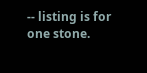-- listing is for one stone.